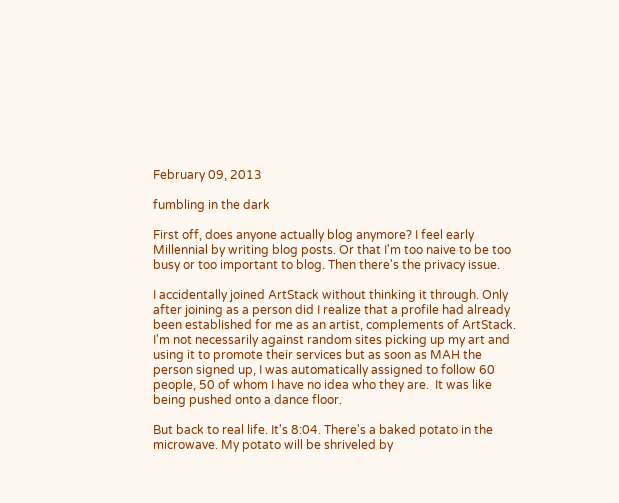February 09, 2013

fumbling in the dark

First off, does anyone actually blog anymore? I feel early Millennial by writing blog posts. Or that I'm too naive to be too busy or too important to blog. Then there's the privacy issue.

I accidentally joined ArtStack without thinking it through. Only after joining as a person did I realize that a profile had already been established for me as an artist, complements of ArtStack. I'm not necessarily against random sites picking up my art and using it to promote their services but as soon as MAH the person signed up, I was automatically assigned to follow 60 people, 50 of whom I have no idea who they are.  It was like being pushed onto a dance floor.

But back to real life. It's 8:04. There's a baked potato in the microwave. My potato will be shriveled by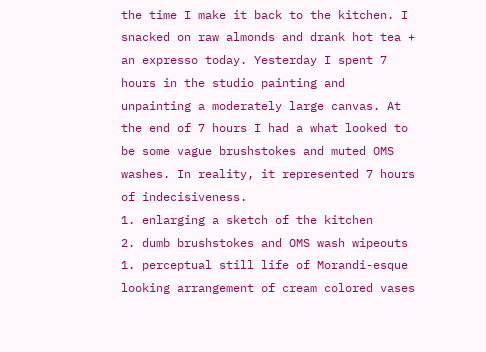the time I make it back to the kitchen. I snacked on raw almonds and drank hot tea + an expresso today. Yesterday I spent 7 hours in the studio painting and unpainting a moderately large canvas. At the end of 7 hours I had a what looked to be some vague brushstokes and muted OMS washes. In reality, it represented 7 hours of indecisiveness.
1. enlarging a sketch of the kitchen
2. dumb brushstokes and OMS wash wipeouts
1. perceptual still life of Morandi-esque looking arrangement of cream colored vases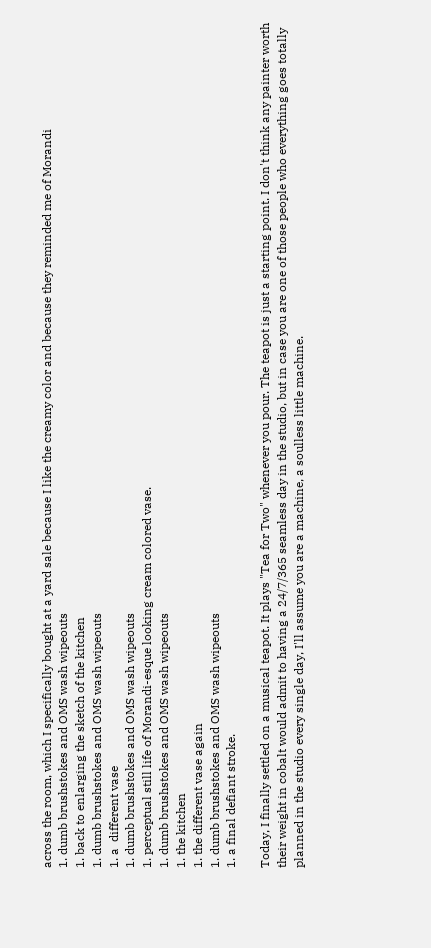across the room, which I specifically bought at a yard sale because I like the creamy color and because they reminded me of Morandi
1. dumb brushstokes and OMS wash wipeouts
1. back to enlarging the sketch of the kitchen
1. dumb brushstokes and OMS wash wipeouts
1. a  different vase
1. dumb brushstokes and OMS wash wipeouts
1. perceptual still life of Morandi-esque looking cream colored vase.
1. dumb brushstokes and OMS wash wipeouts
1. the kitchen
1. the different vase again
1. dumb brushstokes and OMS wash wipeouts
1. a final defiant stroke.

Today, I finally settled on a musical teapot. It plays "Tea for Two" whenever you pour. The teapot is just a starting point. I don't think any painter worth their weight in cobalt would admit to having a 24/7/365 seamless day in the studio, but in case you are one of those people who everything goes totally planned in the studio every single day, I'll assume you are a machine, a soulless little machine.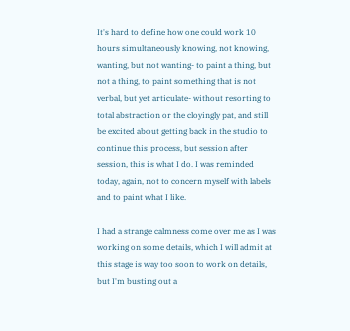It's hard to define how one could work 10 hours simultaneously knowing, not knowing, wanting, but not wanting- to paint a thing, but not a thing, to paint something that is not verbal, but yet articulate- without resorting to total abstraction or the cloyingly pat, and still be excited about getting back in the studio to continue this process, but session after session, this is what I do. I was reminded today, again, not to concern myself with labels and to paint what I like.

I had a strange calmness come over me as I was working on some details, which I will admit at this stage is way too soon to work on details, but I'm busting out a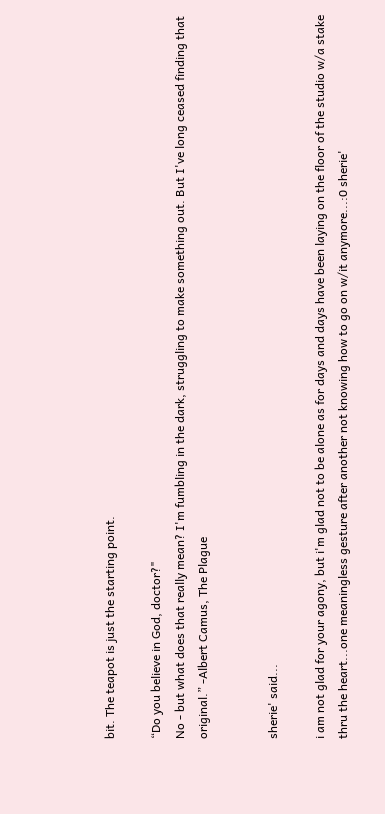bit. The teapot is just the starting point.

“Do you believe in God, doctor?"
No - but what does that really mean? I'm fumbling in the dark, struggling to make something out. But I've long ceased finding that original.” -Albert Camus, The Plague


sherie' said...

i am not glad for your agony, but i'm glad not to be alone as for days and days have been laying on the floor of the studio w/a stake thru the heart...one meaningless gesture after another not knowing how to go on w/it anymore...:0 sherie'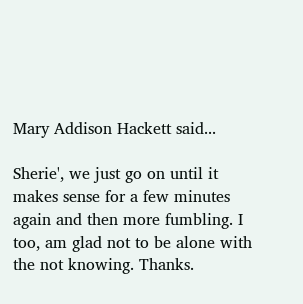Mary Addison Hackett said...

Sherie', we just go on until it makes sense for a few minutes again and then more fumbling. I too, am glad not to be alone with the not knowing. Thanks.